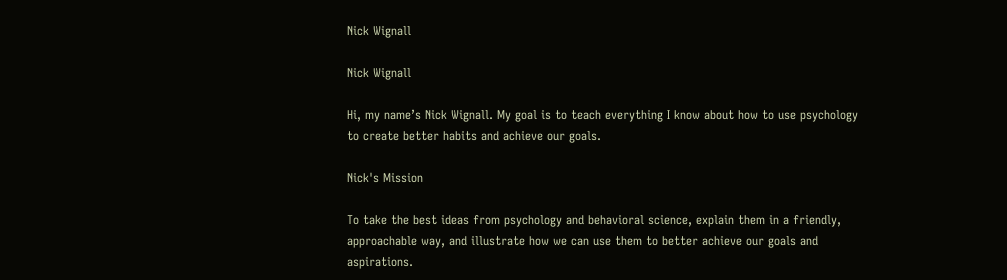Nick Wignall

Nick Wignall

Hi, my name’s Nick Wignall. My goal is to teach everything I know about how to use psychology to create better habits and achieve our goals.

Nick's Mission

To take the best ideas from psychology and behavioral science, explain them in a friendly, approachable way, and illustrate how we can use them to better achieve our goals and aspirations.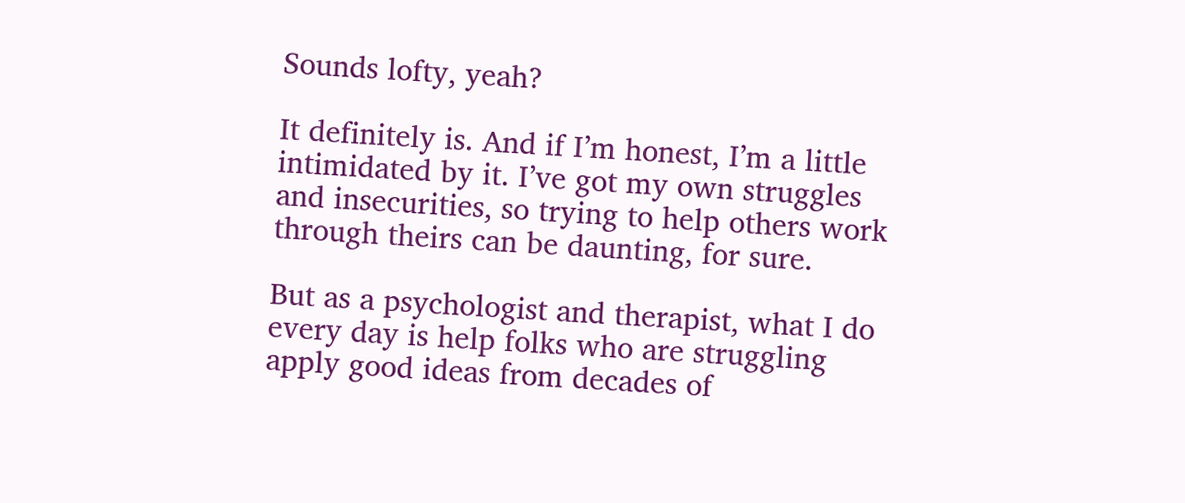Sounds lofty, yeah?

It definitely is. And if I’m honest, I’m a little intimidated by it. I’ve got my own struggles and insecurities, so trying to help others work through theirs can be daunting, for sure.

But as a psychologist and therapist, what I do every day is help folks who are struggling apply good ideas from decades of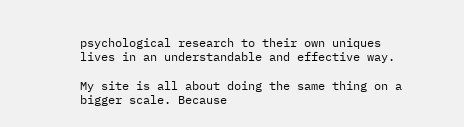psychological research to their own uniques lives in an understandable and effective way.

My site is all about doing the same thing on a bigger scale. Because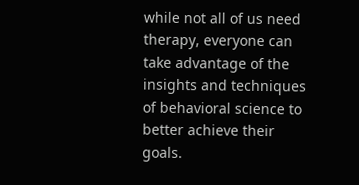while not all of us need therapy, everyone can take advantage of the insights and techniques of behavioral science to better achieve their goals.